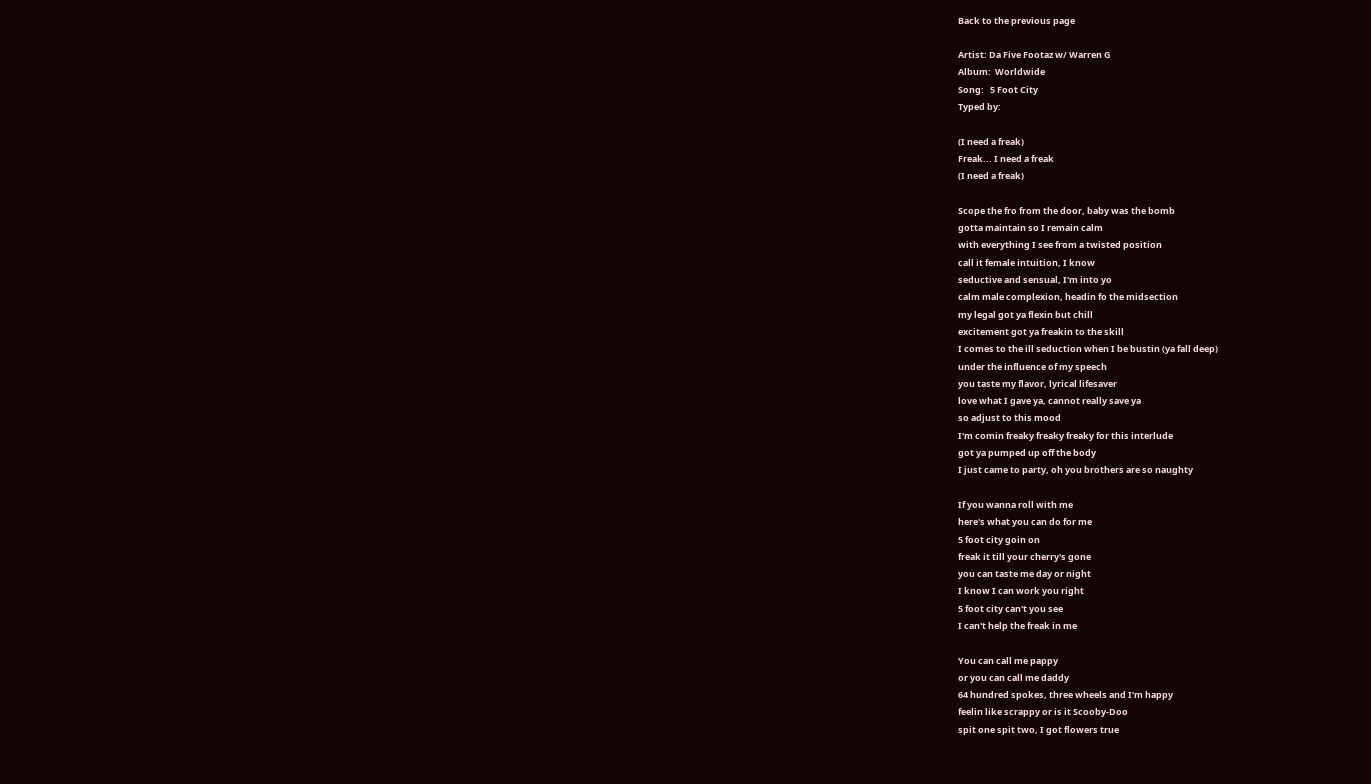Back to the previous page

Artist: Da Five Footaz w/ Warren G
Album:  Worldwide
Song:   5 Foot City
Typed by:

(I need a freak)
Freak... I need a freak
(I need a freak)

Scope the fro from the door, baby was the bomb
gotta maintain so I remain calm
with everything I see from a twisted position
call it female intuition, I know
seductive and sensual, I'm into yo
calm male complexion, headin fo the midsection
my legal got ya flexin but chill
excitement got ya freakin to the skill
I comes to the ill seduction when I be bustin (ya fall deep)
under the influence of my speech
you taste my flavor, lyrical lifesaver
love what I gave ya, cannot really save ya
so adjust to this mood
I'm comin freaky freaky freaky for this interlude
got ya pumped up off the body
I just came to party, oh you brothers are so naughty

If you wanna roll with me
here's what you can do for me
5 foot city goin on
freak it till your cherry's gone
you can taste me day or night
I know I can work you right
5 foot city can't you see
I can't help the freak in me

You can call me pappy
or you can call me daddy
64 hundred spokes, three wheels and I'm happy
feelin like scrappy or is it Scooby-Doo
spit one spit two, I got flowers true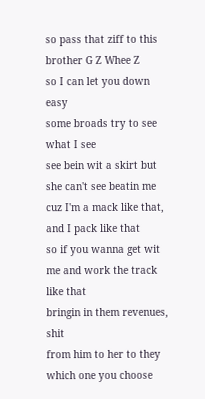so pass that ziff to this brother G Z Whee Z
so I can let you down easy
some broads try to see what I see
see bein wit a skirt but she can't see beatin me
cuz I'm a mack like that, and I pack like that
so if you wanna get wit me and work the track like that
bringin in them revenues, shit
from him to her to they which one you choose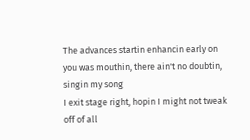The advances startin enhancin early on
you was mouthin, there ain't no doubtin, singin my song
I exit stage right, hopin I might not tweak
off of all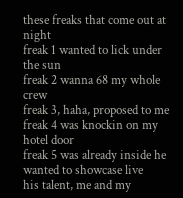these freaks that come out at night
freak 1 wanted to lick under the sun
freak 2 wanna 68 my whole crew
freak 3, haha, proposed to me
freak 4 was knockin on my hotel door
freak 5 was already inside he wanted to showcase live
his talent, me and my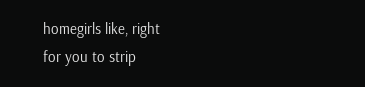homegirls like, right
for you to strip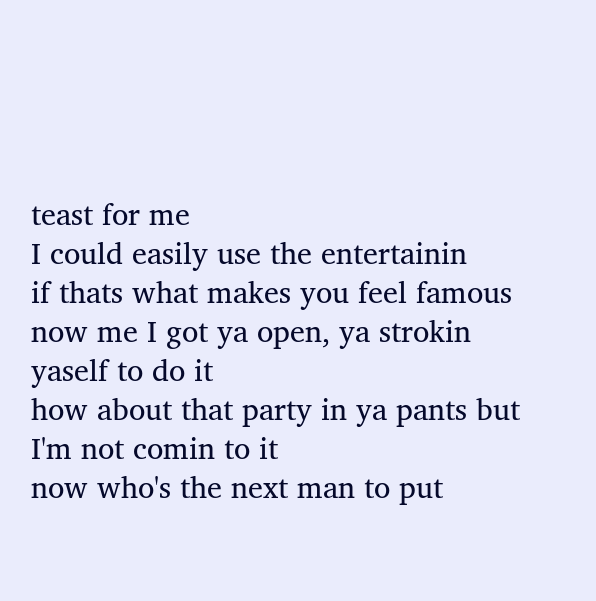teast for me
I could easily use the entertainin
if thats what makes you feel famous
now me I got ya open, ya strokin yaself to do it
how about that party in ya pants but I'm not comin to it
now who's the next man to put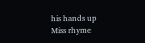his hands up
Miss rhyme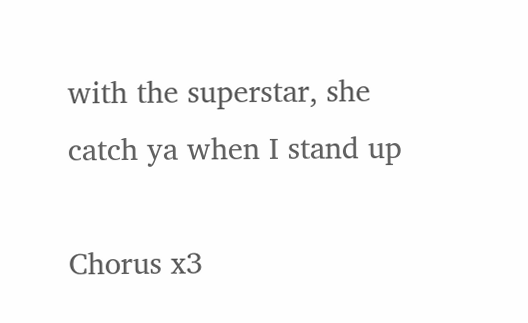with the superstar, she catch ya when I stand up

Chorus x3